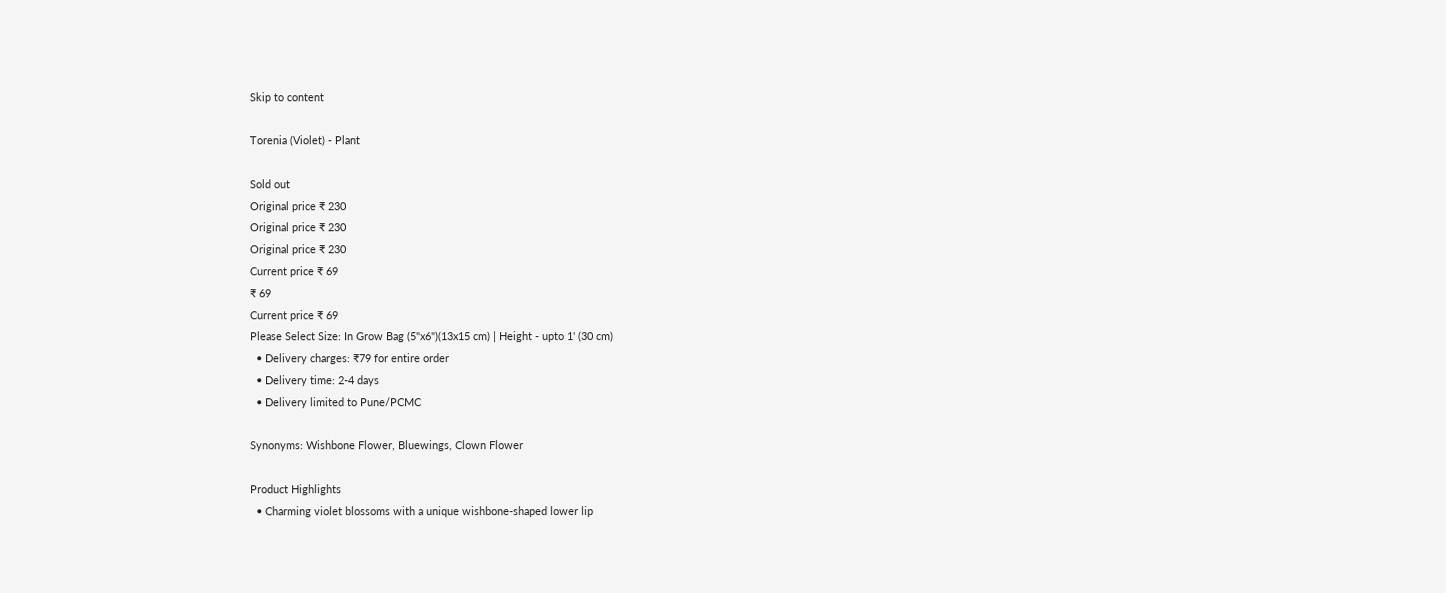Skip to content

Torenia (Violet) - Plant

Sold out
Original price ₹ 230
Original price ₹ 230
Original price ₹ 230
Current price ₹ 69
₹ 69
Current price ₹ 69
Please Select Size: In Grow Bag (5"x6")(13x15 cm) | Height - upto 1' (30 cm)
  • Delivery charges: ₹79 for entire order
  • Delivery time: 2-4 days
  • Delivery limited to Pune/PCMC

Synonyms: Wishbone Flower, Bluewings, Clown Flower

Product Highlights
  • Charming violet blossoms with a unique wishbone-shaped lower lip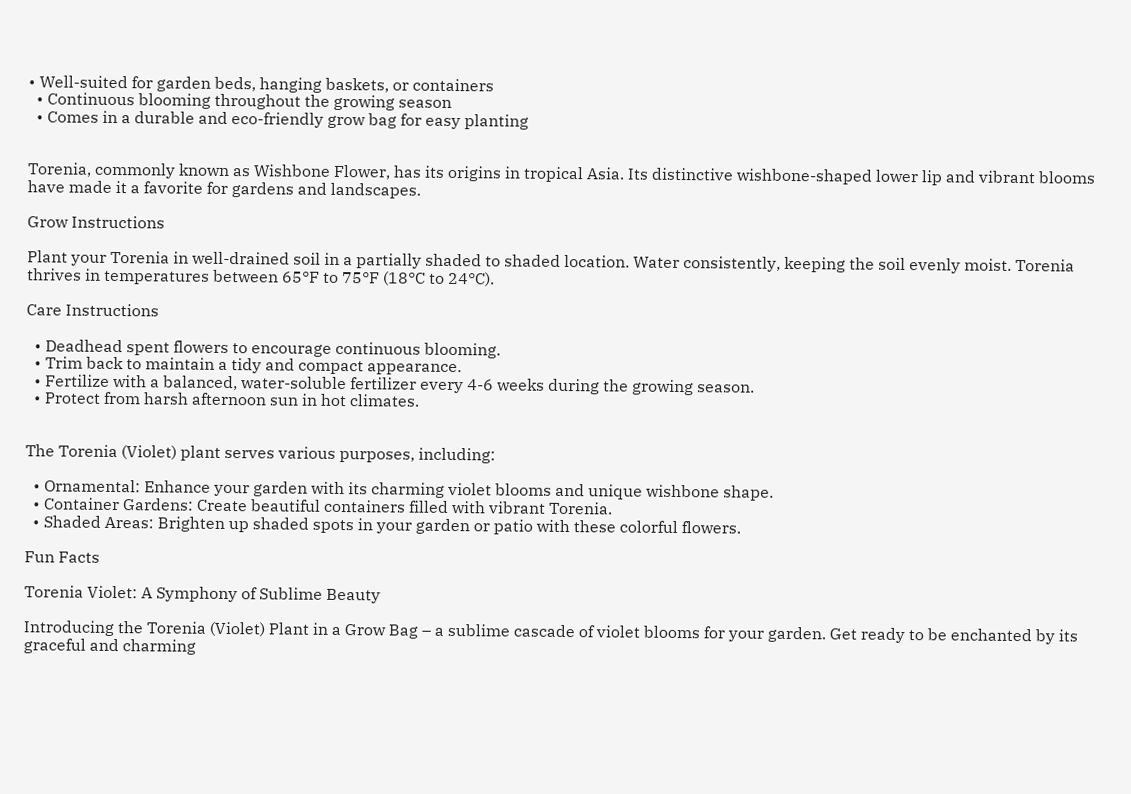• Well-suited for garden beds, hanging baskets, or containers
  • Continuous blooming throughout the growing season
  • Comes in a durable and eco-friendly grow bag for easy planting


Torenia, commonly known as Wishbone Flower, has its origins in tropical Asia. Its distinctive wishbone-shaped lower lip and vibrant blooms have made it a favorite for gardens and landscapes.

Grow Instructions

Plant your Torenia in well-drained soil in a partially shaded to shaded location. Water consistently, keeping the soil evenly moist. Torenia thrives in temperatures between 65°F to 75°F (18°C to 24°C).

Care Instructions

  • Deadhead spent flowers to encourage continuous blooming.
  • Trim back to maintain a tidy and compact appearance.
  • Fertilize with a balanced, water-soluble fertilizer every 4-6 weeks during the growing season.
  • Protect from harsh afternoon sun in hot climates.


The Torenia (Violet) plant serves various purposes, including:

  • Ornamental: Enhance your garden with its charming violet blooms and unique wishbone shape.
  • Container Gardens: Create beautiful containers filled with vibrant Torenia.
  • Shaded Areas: Brighten up shaded spots in your garden or patio with these colorful flowers.

Fun Facts

Torenia Violet: A Symphony of Sublime Beauty

Introducing the Torenia (Violet) Plant in a Grow Bag – a sublime cascade of violet blooms for your garden. Get ready to be enchanted by its graceful and charming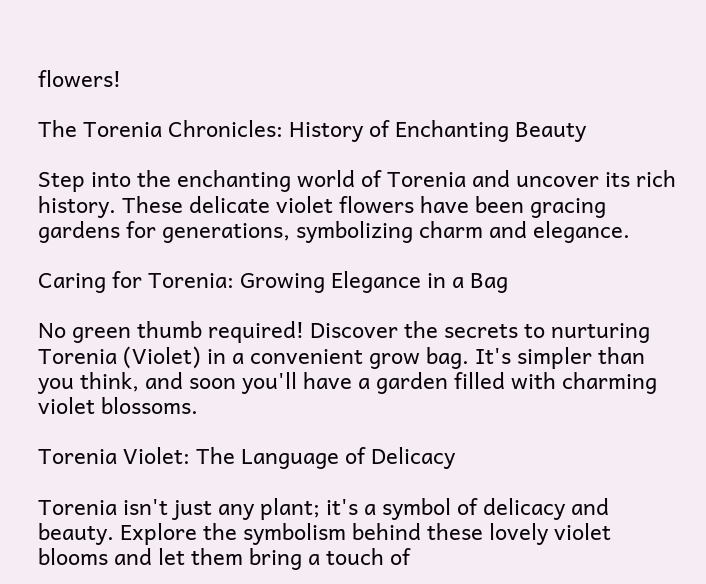flowers!

The Torenia Chronicles: History of Enchanting Beauty

Step into the enchanting world of Torenia and uncover its rich history. These delicate violet flowers have been gracing gardens for generations, symbolizing charm and elegance.

Caring for Torenia: Growing Elegance in a Bag

No green thumb required! Discover the secrets to nurturing Torenia (Violet) in a convenient grow bag. It's simpler than you think, and soon you'll have a garden filled with charming violet blossoms.

Torenia Violet: The Language of Delicacy

Torenia isn't just any plant; it's a symbol of delicacy and beauty. Explore the symbolism behind these lovely violet blooms and let them bring a touch of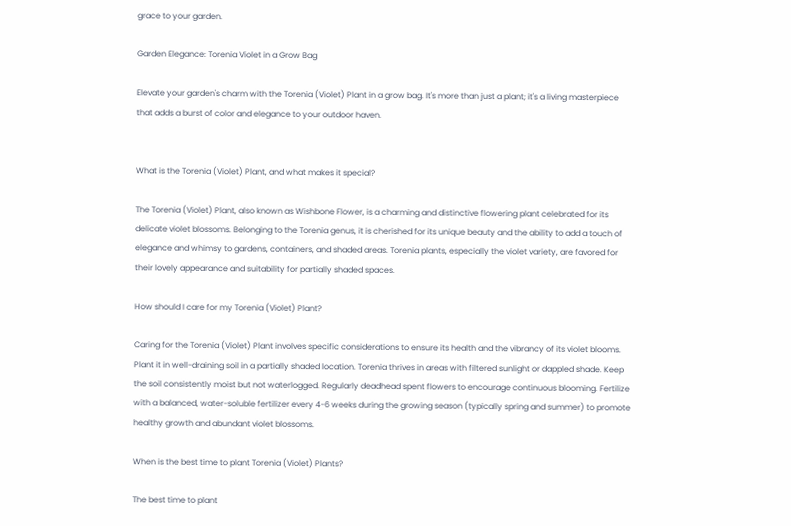grace to your garden.

Garden Elegance: Torenia Violet in a Grow Bag

Elevate your garden's charm with the Torenia (Violet) Plant in a grow bag. It's more than just a plant; it's a living masterpiece that adds a burst of color and elegance to your outdoor haven.


What is the Torenia (Violet) Plant, and what makes it special?

The Torenia (Violet) Plant, also known as Wishbone Flower, is a charming and distinctive flowering plant celebrated for its delicate violet blossoms. Belonging to the Torenia genus, it is cherished for its unique beauty and the ability to add a touch of elegance and whimsy to gardens, containers, and shaded areas. Torenia plants, especially the violet variety, are favored for their lovely appearance and suitability for partially shaded spaces.

How should I care for my Torenia (Violet) Plant?

Caring for the Torenia (Violet) Plant involves specific considerations to ensure its health and the vibrancy of its violet blooms. Plant it in well-draining soil in a partially shaded location. Torenia thrives in areas with filtered sunlight or dappled shade. Keep the soil consistently moist but not waterlogged. Regularly deadhead spent flowers to encourage continuous blooming. Fertilize with a balanced, water-soluble fertilizer every 4-6 weeks during the growing season (typically spring and summer) to promote healthy growth and abundant violet blossoms.

When is the best time to plant Torenia (Violet) Plants?

The best time to plant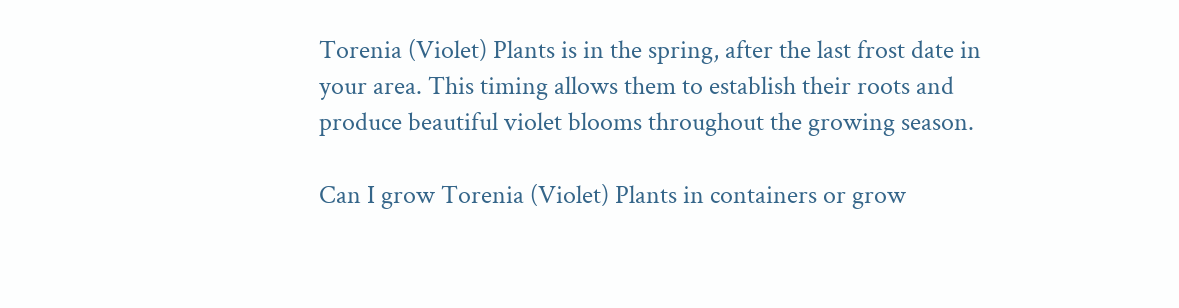Torenia (Violet) Plants is in the spring, after the last frost date in your area. This timing allows them to establish their roots and produce beautiful violet blooms throughout the growing season.

Can I grow Torenia (Violet) Plants in containers or grow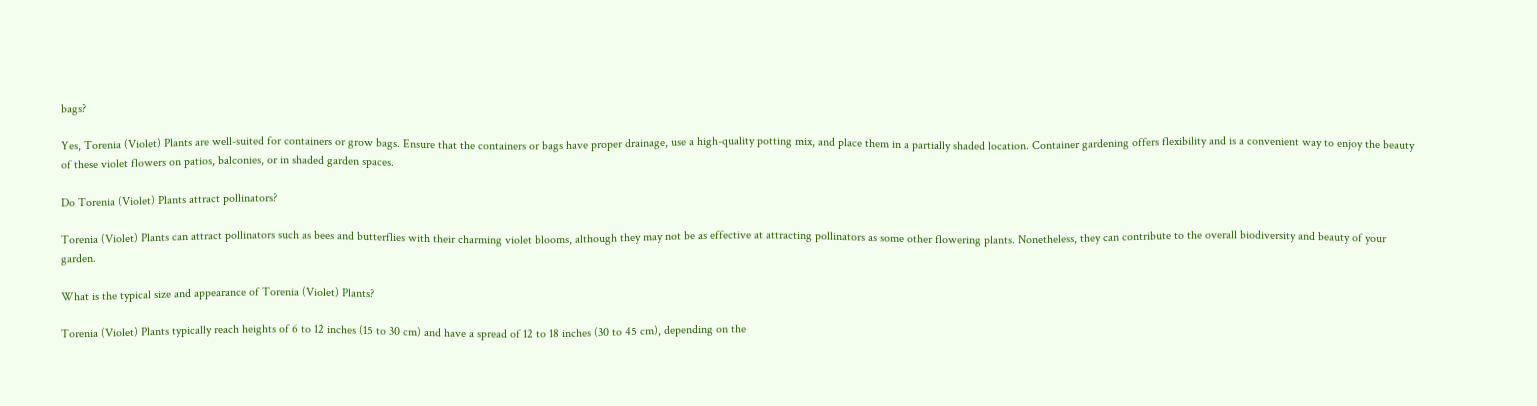bags?

Yes, Torenia (Violet) Plants are well-suited for containers or grow bags. Ensure that the containers or bags have proper drainage, use a high-quality potting mix, and place them in a partially shaded location. Container gardening offers flexibility and is a convenient way to enjoy the beauty of these violet flowers on patios, balconies, or in shaded garden spaces.

Do Torenia (Violet) Plants attract pollinators?

Torenia (Violet) Plants can attract pollinators such as bees and butterflies with their charming violet blooms, although they may not be as effective at attracting pollinators as some other flowering plants. Nonetheless, they can contribute to the overall biodiversity and beauty of your garden.

What is the typical size and appearance of Torenia (Violet) Plants?

Torenia (Violet) Plants typically reach heights of 6 to 12 inches (15 to 30 cm) and have a spread of 12 to 18 inches (30 to 45 cm), depending on the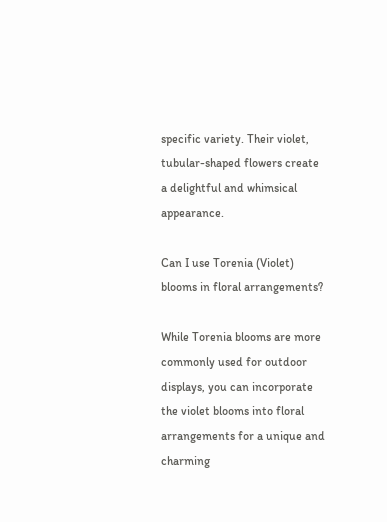specific variety. Their violet, tubular-shaped flowers create a delightful and whimsical appearance.

Can I use Torenia (Violet) blooms in floral arrangements?

While Torenia blooms are more commonly used for outdoor displays, you can incorporate the violet blooms into floral arrangements for a unique and charming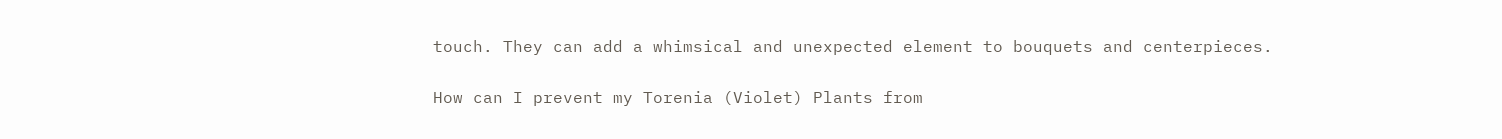touch. They can add a whimsical and unexpected element to bouquets and centerpieces.

How can I prevent my Torenia (Violet) Plants from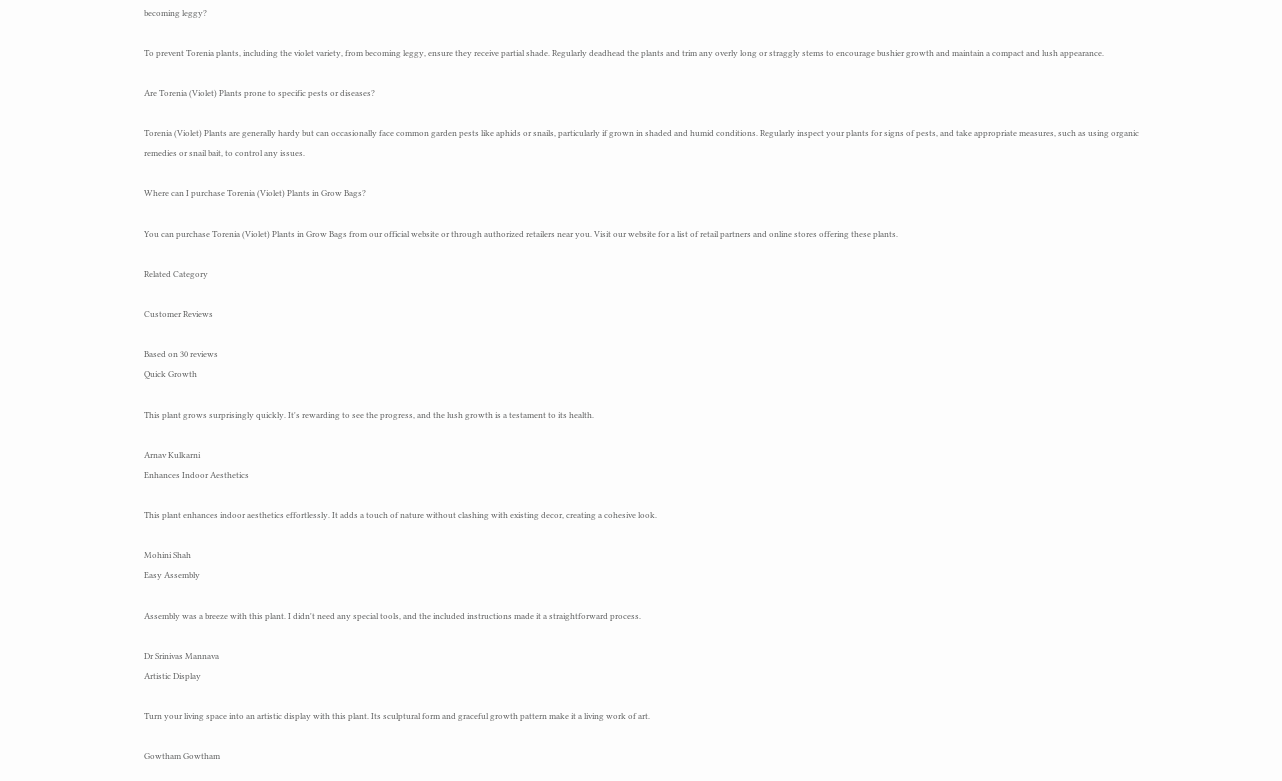becoming leggy?

To prevent Torenia plants, including the violet variety, from becoming leggy, ensure they receive partial shade. Regularly deadhead the plants and trim any overly long or straggly stems to encourage bushier growth and maintain a compact and lush appearance.

Are Torenia (Violet) Plants prone to specific pests or diseases?

Torenia (Violet) Plants are generally hardy but can occasionally face common garden pests like aphids or snails, particularly if grown in shaded and humid conditions. Regularly inspect your plants for signs of pests, and take appropriate measures, such as using organic remedies or snail bait, to control any issues.

Where can I purchase Torenia (Violet) Plants in Grow Bags?

You can purchase Torenia (Violet) Plants in Grow Bags from our official website or through authorized retailers near you. Visit our website for a list of retail partners and online stores offering these plants.

Related Category

Customer Reviews

Based on 30 reviews
Quick Growth

This plant grows surprisingly quickly. It's rewarding to see the progress, and the lush growth is a testament to its health.

Arnav Kulkarni
Enhances Indoor Aesthetics

This plant enhances indoor aesthetics effortlessly. It adds a touch of nature without clashing with existing decor, creating a cohesive look.

Mohini Shah
Easy Assembly

Assembly was a breeze with this plant. I didn't need any special tools, and the included instructions made it a straightforward process.

Dr Srinivas Mannava
Artistic Display

Turn your living space into an artistic display with this plant. Its sculptural form and graceful growth pattern make it a living work of art.

Gowtham Gowtham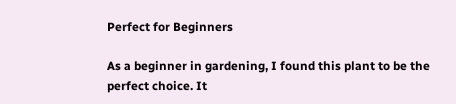Perfect for Beginners

As a beginner in gardening, I found this plant to be the perfect choice. It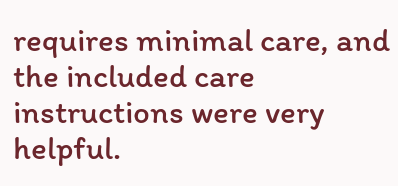requires minimal care, and the included care instructions were very helpful.